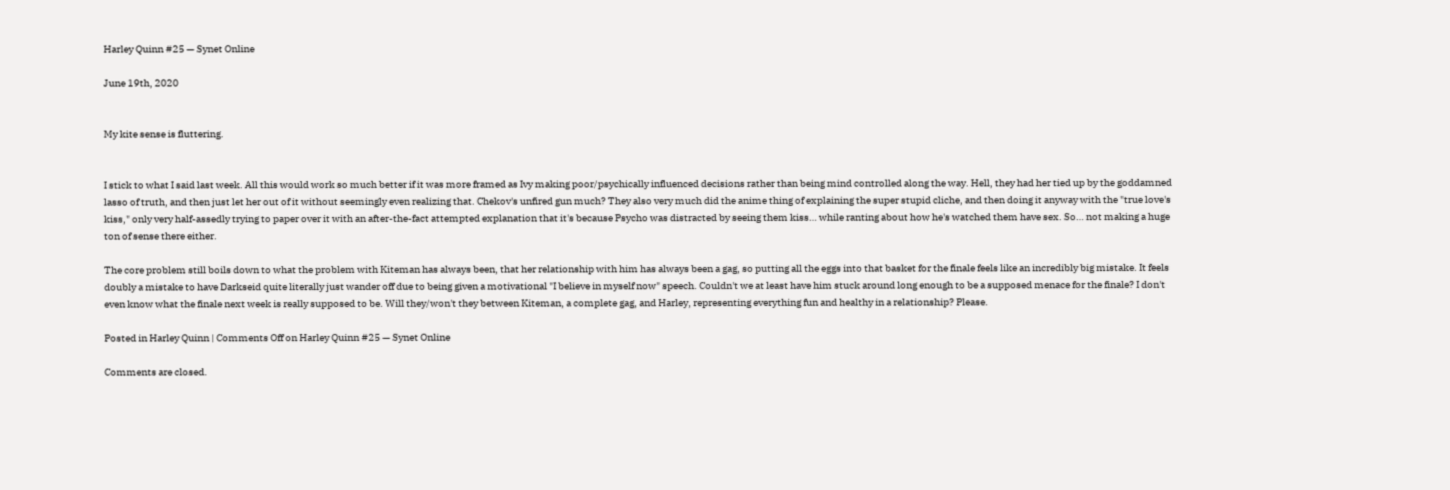Harley Quinn #25 — Synet Online

June 19th, 2020


My kite sense is fluttering.


I stick to what I said last week. All this would work so much better if it was more framed as Ivy making poor/psychically influenced decisions rather than being mind controlled along the way. Hell, they had her tied up by the goddamned lasso of truth, and then just let her out of it without seemingly even realizing that. Chekov's unfired gun much? They also very much did the anime thing of explaining the super stupid cliche, and then doing it anyway with the "true love's kiss," only very half-assedly trying to paper over it with an after-the-fact attempted explanation that it's because Psycho was distracted by seeing them kiss… while ranting about how he's watched them have sex. So… not making a huge ton of sense there either.

The core problem still boils down to what the problem with Kiteman has always been, that her relationship with him has always been a gag, so putting all the eggs into that basket for the finale feels like an incredibly big mistake. It feels doubly a mistake to have Darkseid quite literally just wander off due to being given a motivational "I believe in myself now" speech. Couldn't we at least have him stuck around long enough to be a supposed menace for the finale? I don't even know what the finale next week is really supposed to be. Will they/won't they between Kiteman, a complete gag, and Harley, representing everything fun and healthy in a relationship? Please.

Posted in Harley Quinn | Comments Off on Harley Quinn #25 — Synet Online

Comments are closed.